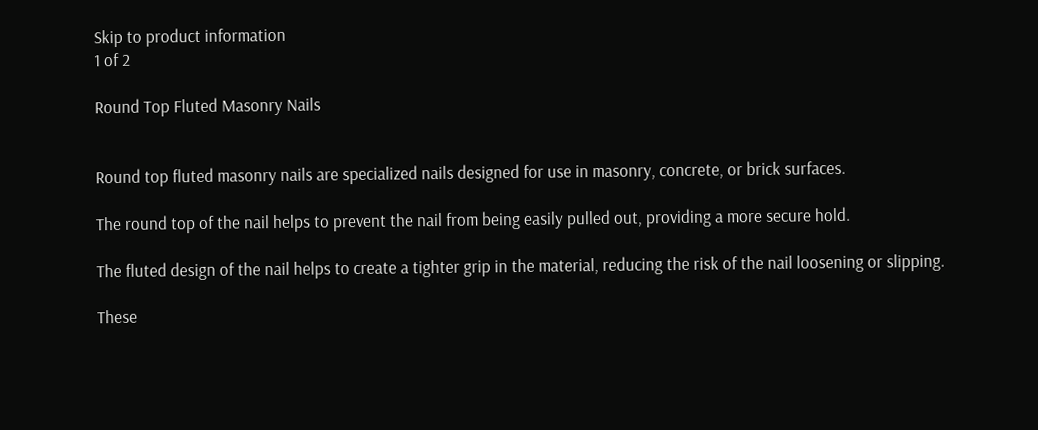Skip to product information
1 of 2

Round Top Fluted Masonry Nails


Round top fluted masonry nails are specialized nails designed for use in masonry, concrete, or brick surfaces.

The round top of the nail helps to prevent the nail from being easily pulled out, providing a more secure hold.

The fluted design of the nail helps to create a tighter grip in the material, reducing the risk of the nail loosening or slipping.

These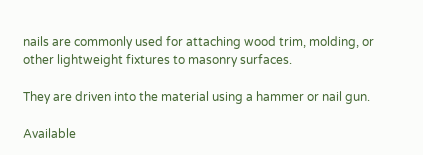nails are commonly used for attaching wood trim, molding, or other lightweight fixtures to masonry surfaces.

They are driven into the material using a hammer or nail gun.

Available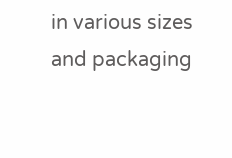in various sizes and packaging